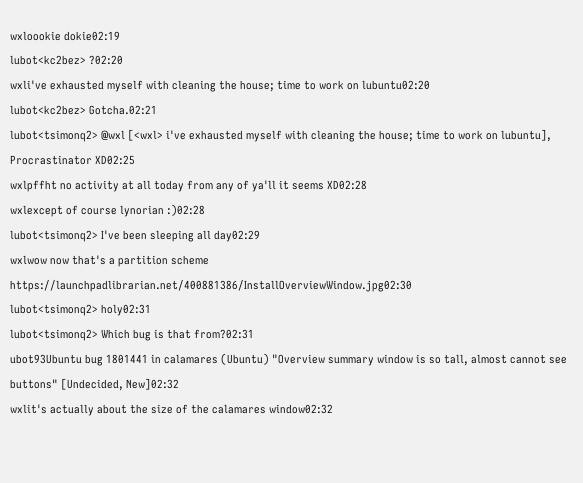wxloookie dokie02:19
lubot<kc2bez> ?02:20
wxli've exhausted myself with cleaning the house; time to work on lubuntu02:20
lubot<kc2bez> Gotcha.02:21
lubot<tsimonq2> @wxl [<wxl> i've exhausted myself with cleaning the house; time to work on lubuntu], Procrastinator XD02:25
wxlpffht no activity at all today from any of ya'll it seems XD02:28
wxlexcept of course lynorian :)02:28
lubot<tsimonq2> I've been sleeping all day02:29
wxlwow now that's a partition scheme https://launchpadlibrarian.net/400881386/InstallOverviewWindow.jpg02:30
lubot<tsimonq2> holy02:31
lubot<tsimonq2> Which bug is that from?02:31
ubot93Ubuntu bug 1801441 in calamares (Ubuntu) "Overview summary window is so tall, almost cannot see buttons" [Undecided, New]02:32
wxlit's actually about the size of the calamares window02:32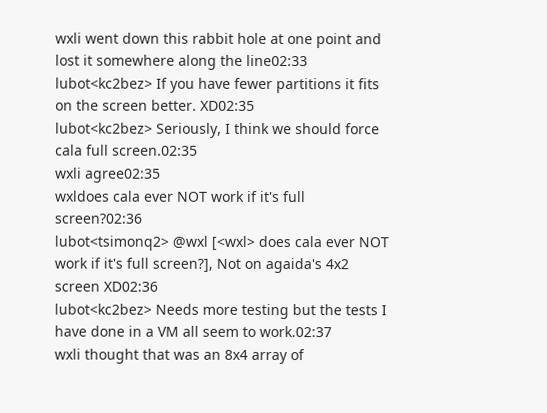wxli went down this rabbit hole at one point and lost it somewhere along the line02:33
lubot<kc2bez> If you have fewer partitions it fits on the screen better. XD02:35
lubot<kc2bez> Seriously, I think we should force cala full screen.02:35
wxli agree02:35
wxldoes cala ever NOT work if it's full screen?02:36
lubot<tsimonq2> @wxl [<wxl> does cala ever NOT work if it's full screen?], Not on agaida's 4x2 screen XD02:36
lubot<kc2bez> Needs more testing but the tests I have done in a VM all seem to work.02:37
wxli thought that was an 8x4 array of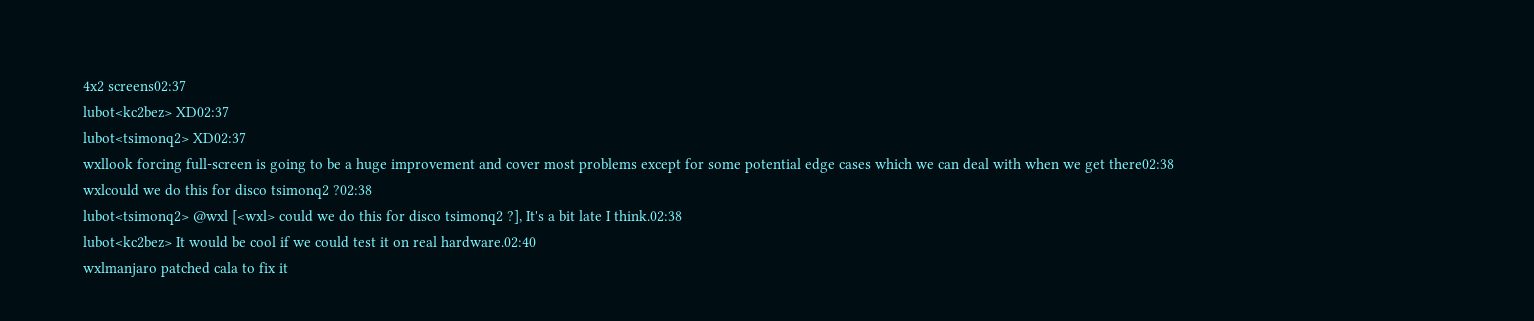4x2 screens02:37
lubot<kc2bez> XD02:37
lubot<tsimonq2> XD02:37
wxllook forcing full-screen is going to be a huge improvement and cover most problems except for some potential edge cases which we can deal with when we get there02:38
wxlcould we do this for disco tsimonq2 ?02:38
lubot<tsimonq2> @wxl [<wxl> could we do this for disco tsimonq2 ?], It's a bit late I think.02:38
lubot<kc2bez> It would be cool if we could test it on real hardware.02:40
wxlmanjaro patched cala to fix it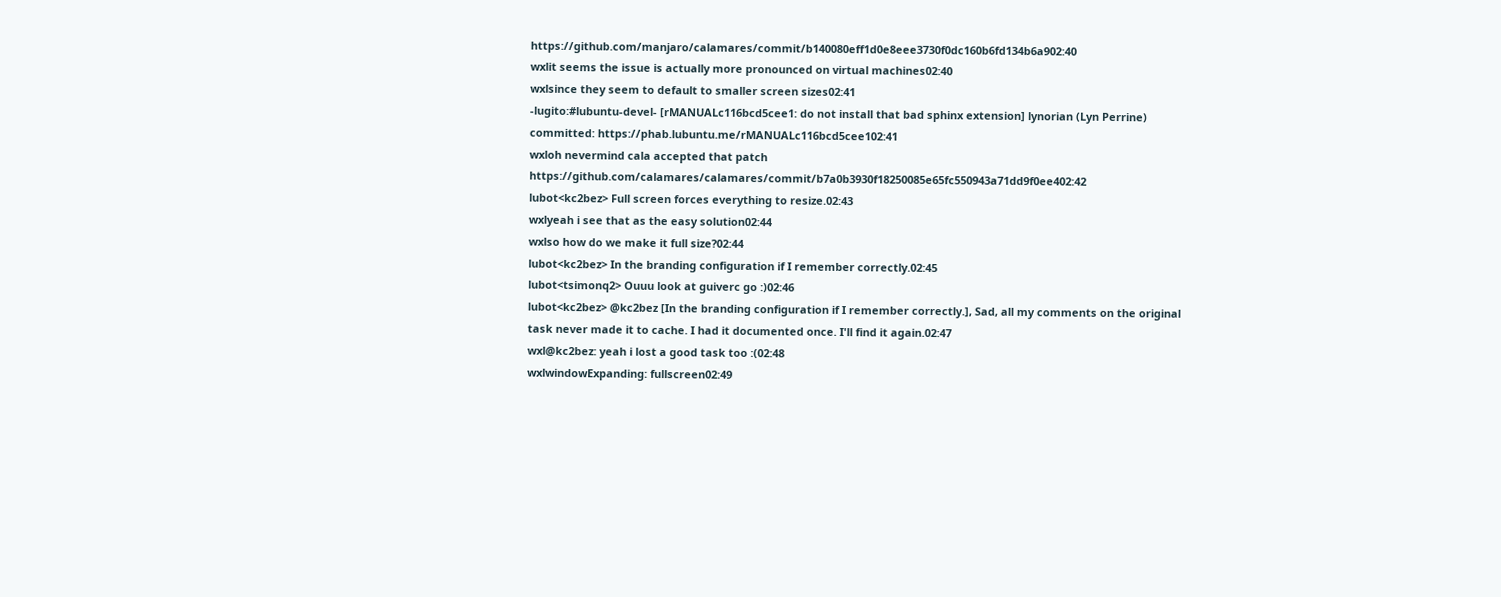https://github.com/manjaro/calamares/commit/b140080eff1d0e8eee3730f0dc160b6fd134b6a902:40
wxlit seems the issue is actually more pronounced on virtual machines02:40
wxlsince they seem to default to smaller screen sizes02:41
-lugito:#lubuntu-devel- [rMANUALc116bcd5cee1: do not install that bad sphinx extension] lynorian (Lyn Perrine) committed: https://phab.lubuntu.me/rMANUALc116bcd5cee102:41
wxloh nevermind cala accepted that patch https://github.com/calamares/calamares/commit/b7a0b3930f18250085e65fc550943a71dd9f0ee402:42
lubot<kc2bez> Full screen forces everything to resize.02:43
wxlyeah i see that as the easy solution02:44
wxlso how do we make it full size?02:44
lubot<kc2bez> In the branding configuration if I remember correctly.02:45
lubot<tsimonq2> Ouuu look at guiverc go :)02:46
lubot<kc2bez> @kc2bez [In the branding configuration if I remember correctly.], Sad, all my comments on the original task never made it to cache. I had it documented once. I'll find it again.02:47
wxl@kc2bez: yeah i lost a good task too :(02:48
wxlwindowExpanding: fullscreen02:49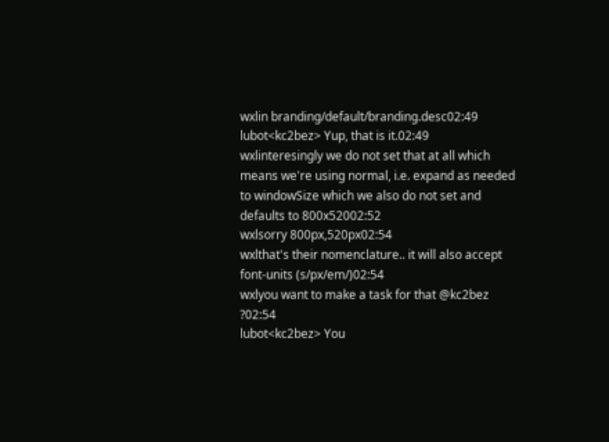wxlin branding/default/branding.desc02:49
lubot<kc2bez> Yup, that is it.02:49
wxlinteresingly we do not set that at all which means we're using normal, i.e. expand as needed to windowSize which we also do not set and defaults to 800x52002:52
wxlsorry 800px,520px02:54
wxlthat's their nomenclature.. it will also accept font-units (s/px/em/)02:54
wxlyou want to make a task for that @kc2bez ?02:54
lubot<kc2bez> You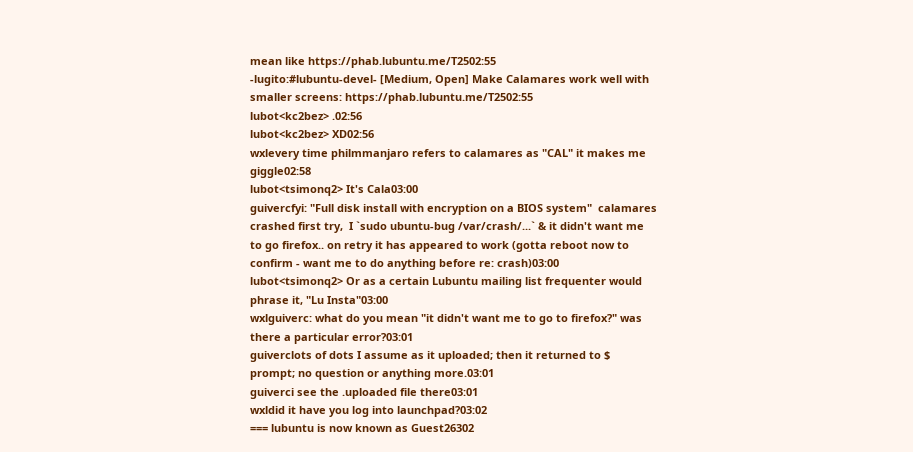mean like https://phab.lubuntu.me/T2502:55
-lugito:#lubuntu-devel- [Medium, Open] Make Calamares work well with smaller screens: https://phab.lubuntu.me/T2502:55
lubot<kc2bez> .02:56
lubot<kc2bez> XD02:56
wxlevery time philmmanjaro refers to calamares as "CAL" it makes me giggle02:58
lubot<tsimonq2> It's Cala03:00
guivercfyi: "Full disk install with encryption on a BIOS system"  calamares crashed first try,  I `sudo ubuntu-bug /var/crash/...` & it didn't want me to go firefox.. on retry it has appeared to work (gotta reboot now to confirm - want me to do anything before re: crash)03:00
lubot<tsimonq2> Or as a certain Lubuntu mailing list frequenter would phrase it, "Lu Insta"03:00
wxlguiverc: what do you mean "it didn't want me to go to firefox?" was there a particular error?03:01
guiverclots of dots I assume as it uploaded; then it returned to $ prompt; no question or anything more.03:01
guiverci see the .uploaded file there03:01
wxldid it have you log into launchpad?03:02
=== lubuntu is now known as Guest26302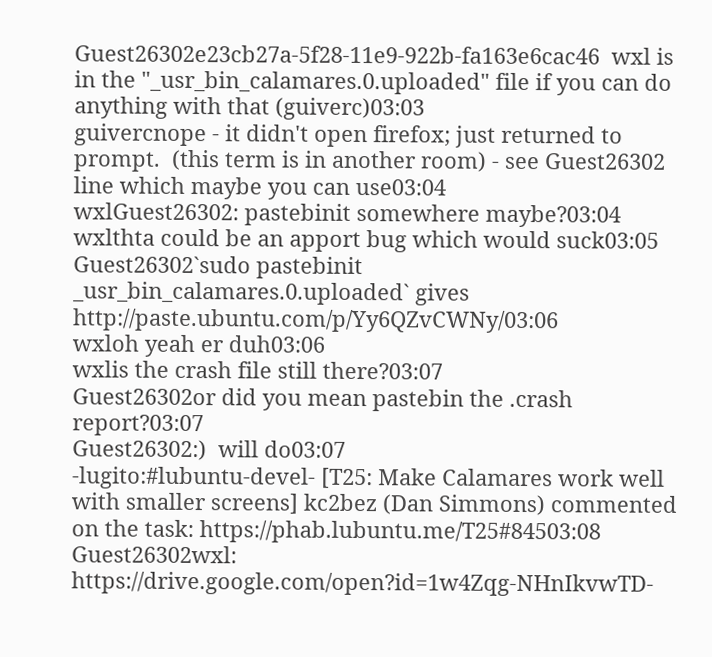Guest26302e23cb27a-5f28-11e9-922b-fa163e6cac46  wxl is in the "_usr_bin_calamares.0.uploaded" file if you can do anything with that (guiverc)03:03
guivercnope - it didn't open firefox; just returned to prompt.  (this term is in another room) - see Guest26302 line which maybe you can use03:04
wxlGuest26302: pastebinit somewhere maybe?03:04
wxlthta could be an apport bug which would suck03:05
Guest26302`sudo pastebinit _usr_bin_calamares.0.uploaded` gives http://paste.ubuntu.com/p/Yy6QZvCWNy/03:06
wxloh yeah er duh03:06
wxlis the crash file still there?03:07
Guest26302or did you mean pastebin the .crash report?03:07
Guest26302:)  will do03:07
-lugito:#lubuntu-devel- [T25: Make Calamares work well with smaller screens] kc2bez (Dan Simmons) commented on the task: https://phab.lubuntu.me/T25#84503:08
Guest26302wxl: https://drive.google.com/open?id=1w4Zqg-NHnIkvwTD-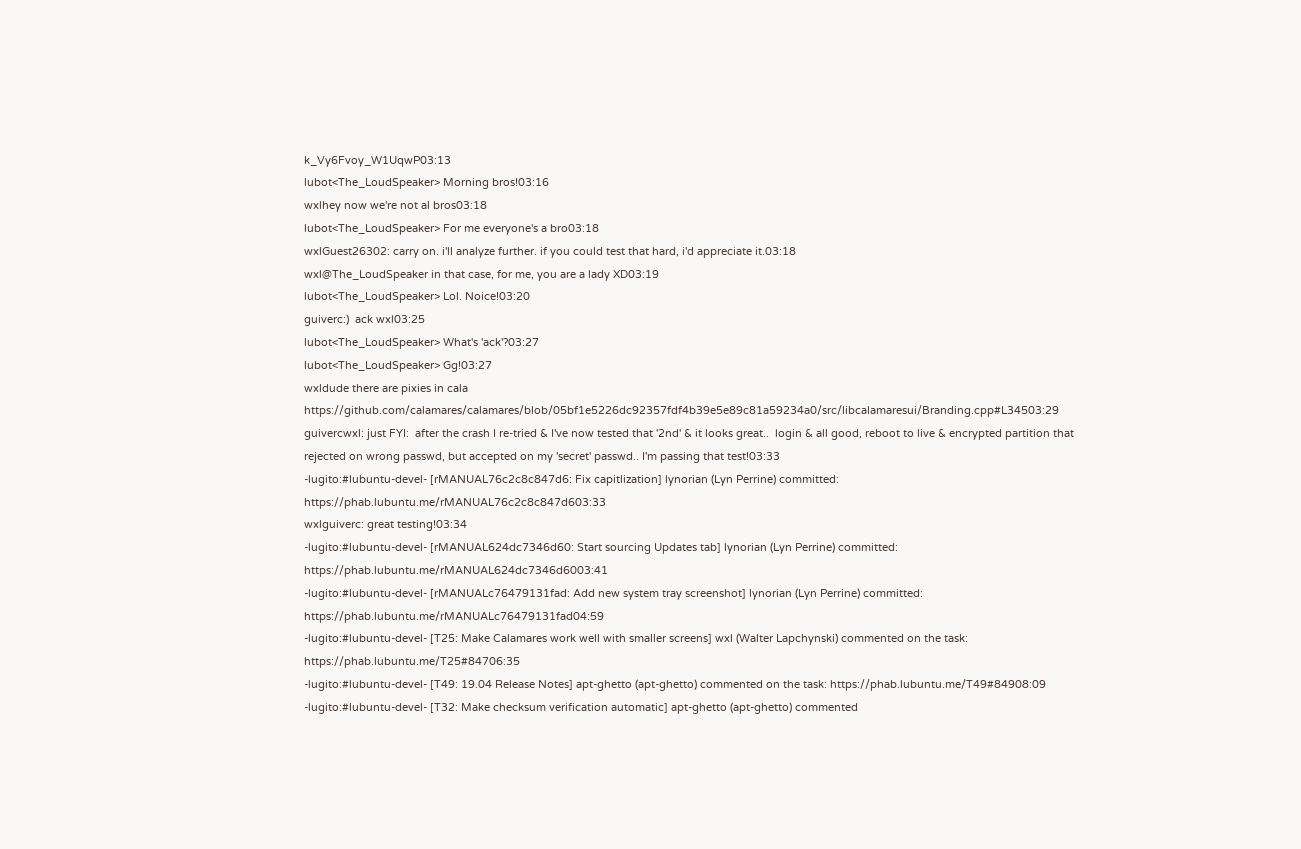k_Vy6Fvoy_W1UqwP03:13
lubot<The_LoudSpeaker> Morning bros!03:16
wxlhey now we're not al bros03:18
lubot<The_LoudSpeaker> For me everyone's a bro03:18
wxlGuest26302: carry on. i'll analyze further. if you could test that hard, i'd appreciate it.03:18
wxl@The_LoudSpeaker in that case, for me, you are a lady XD03:19
lubot<The_LoudSpeaker> Lol. Noice!03:20
guiverc:)  ack wxl03:25
lubot<The_LoudSpeaker> What's 'ack'?03:27
lubot<The_LoudSpeaker> Gg!03:27
wxldude there are pixies in cala https://github.com/calamares/calamares/blob/05bf1e5226dc92357fdf4b39e5e89c81a59234a0/src/libcalamaresui/Branding.cpp#L34503:29
guivercwxl: just FYI:  after the crash I re-tried & I've now tested that '2nd' & it looks great..  login & all good, reboot to live & encrypted partition that rejected on wrong passwd, but accepted on my 'secret' passwd.. I'm passing that test!03:33
-lugito:#lubuntu-devel- [rMANUAL76c2c8c847d6: Fix capitlization] lynorian (Lyn Perrine) committed: https://phab.lubuntu.me/rMANUAL76c2c8c847d603:33
wxlguiverc: great testing!03:34
-lugito:#lubuntu-devel- [rMANUAL624dc7346d60: Start sourcing Updates tab] lynorian (Lyn Perrine) committed: https://phab.lubuntu.me/rMANUAL624dc7346d6003:41
-lugito:#lubuntu-devel- [rMANUALc76479131fad: Add new system tray screenshot] lynorian (Lyn Perrine) committed: https://phab.lubuntu.me/rMANUALc76479131fad04:59
-lugito:#lubuntu-devel- [T25: Make Calamares work well with smaller screens] wxl (Walter Lapchynski) commented on the task: https://phab.lubuntu.me/T25#84706:35
-lugito:#lubuntu-devel- [T49: 19.04 Release Notes] apt-ghetto (apt-ghetto) commented on the task: https://phab.lubuntu.me/T49#84908:09
-lugito:#lubuntu-devel- [T32: Make checksum verification automatic] apt-ghetto (apt-ghetto) commented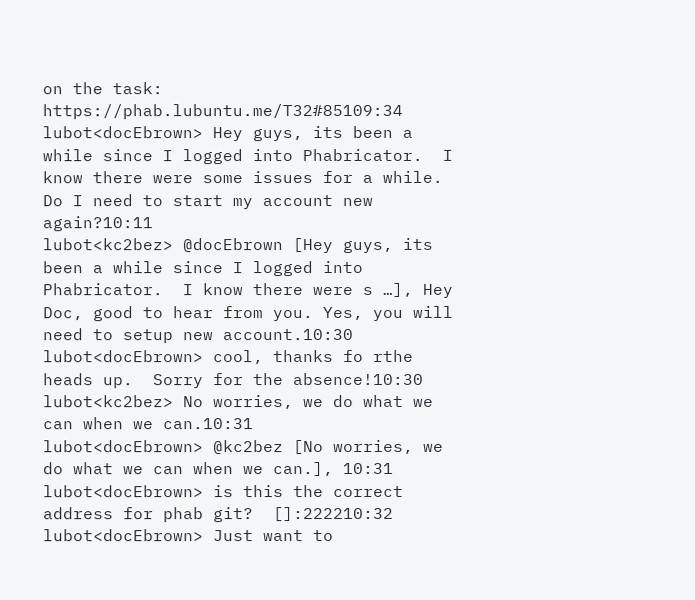on the task: https://phab.lubuntu.me/T32#85109:34
lubot<docEbrown> Hey guys, its been a while since I logged into Phabricator.  I know there were some issues for a while.  Do I need to start my account new again?10:11
lubot<kc2bez> @docEbrown [Hey guys, its been a while since I logged into Phabricator.  I know there were s …], Hey Doc, good to hear from you. Yes, you will need to setup new account.10:30
lubot<docEbrown> cool, thanks fo rthe heads up.  Sorry for the absence!10:30
lubot<kc2bez> No worries, we do what we can when we can.10:31
lubot<docEbrown> @kc2bez [No worries, we do what we can when we can.], 10:31
lubot<docEbrown> is this the correct address for phab git?  []:222210:32
lubot<docEbrown> Just want to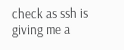check as ssh is giving me a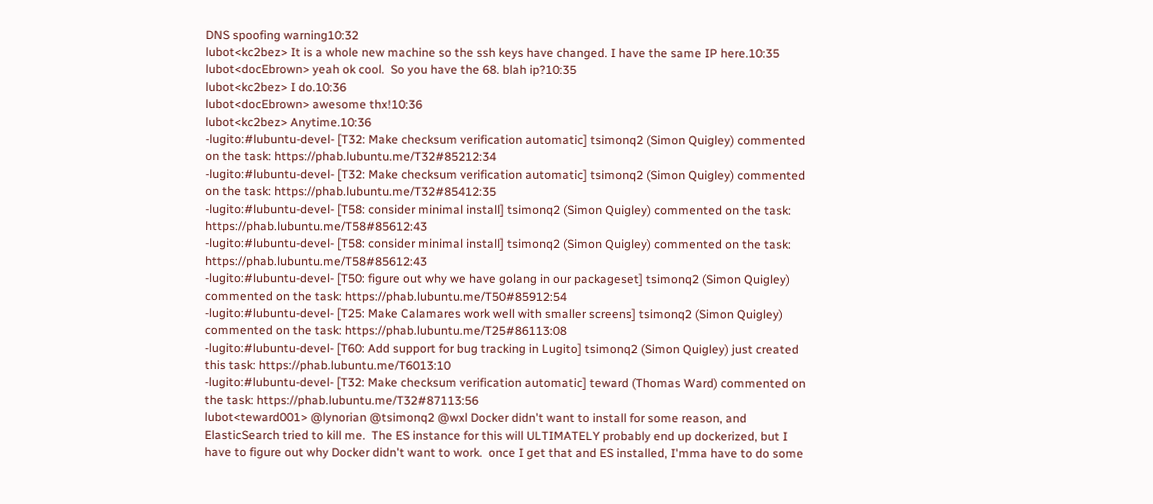DNS spoofing warning10:32
lubot<kc2bez> It is a whole new machine so the ssh keys have changed. I have the same IP here.10:35
lubot<docEbrown> yeah ok cool.  So you have the 68. blah ip?10:35
lubot<kc2bez> I do.10:36
lubot<docEbrown> awesome thx!10:36
lubot<kc2bez> Anytime.10:36
-lugito:#lubuntu-devel- [T32: Make checksum verification automatic] tsimonq2 (Simon Quigley) commented on the task: https://phab.lubuntu.me/T32#85212:34
-lugito:#lubuntu-devel- [T32: Make checksum verification automatic] tsimonq2 (Simon Quigley) commented on the task: https://phab.lubuntu.me/T32#85412:35
-lugito:#lubuntu-devel- [T58: consider minimal install] tsimonq2 (Simon Quigley) commented on the task: https://phab.lubuntu.me/T58#85612:43
-lugito:#lubuntu-devel- [T58: consider minimal install] tsimonq2 (Simon Quigley) commented on the task: https://phab.lubuntu.me/T58#85612:43
-lugito:#lubuntu-devel- [T50: figure out why we have golang in our packageset] tsimonq2 (Simon Quigley) commented on the task: https://phab.lubuntu.me/T50#85912:54
-lugito:#lubuntu-devel- [T25: Make Calamares work well with smaller screens] tsimonq2 (Simon Quigley) commented on the task: https://phab.lubuntu.me/T25#86113:08
-lugito:#lubuntu-devel- [T60: Add support for bug tracking in Lugito] tsimonq2 (Simon Quigley) just created this task: https://phab.lubuntu.me/T6013:10
-lugito:#lubuntu-devel- [T32: Make checksum verification automatic] teward (Thomas Ward) commented on the task: https://phab.lubuntu.me/T32#87113:56
lubot<teward001> @lynorian @tsimonq2 @wxl Docker didn't want to install for some reason, and ElasticSearch tried to kill me.  The ES instance for this will ULTIMATELY probably end up dockerized, but I have to figure out why Docker didn't want to work.  once I get that and ES installed, I'mma have to do some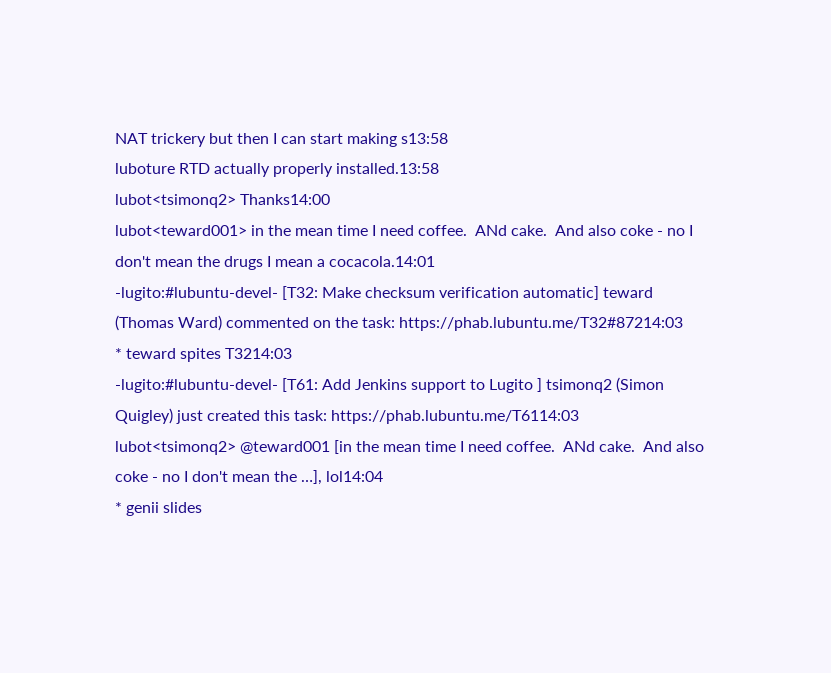NAT trickery but then I can start making s13:58
luboture RTD actually properly installed.13:58
lubot<tsimonq2> Thanks14:00
lubot<teward001> in the mean time I need coffee.  ANd cake.  And also coke - no I don't mean the drugs I mean a cocacola.14:01
-lugito:#lubuntu-devel- [T32: Make checksum verification automatic] teward (Thomas Ward) commented on the task: https://phab.lubuntu.me/T32#87214:03
* teward spites T3214:03
-lugito:#lubuntu-devel- [T61: Add Jenkins support to Lugito ] tsimonq2 (Simon Quigley) just created this task: https://phab.lubuntu.me/T6114:03
lubot<tsimonq2> @teward001 [in the mean time I need coffee.  ANd cake.  And also coke - no I don't mean the …], lol14:04
* genii slides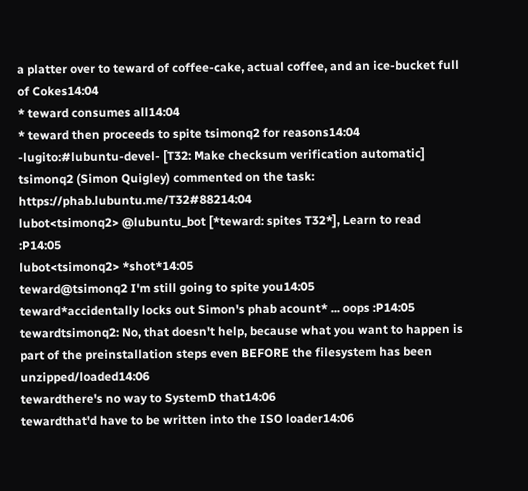a platter over to teward of coffee-cake, actual coffee, and an ice-bucket full of Cokes14:04
* teward consumes all14:04
* teward then proceeds to spite tsimonq2 for reasons14:04
-lugito:#lubuntu-devel- [T32: Make checksum verification automatic] tsimonq2 (Simon Quigley) commented on the task: https://phab.lubuntu.me/T32#88214:04
lubot<tsimonq2> @lubuntu_bot [*teward: spites T32*], Learn to read :P14:05
lubot<tsimonq2> *shot*14:05
teward@tsimonq2 I'm still going to spite you14:05
teward*accidentally locks out Simon's phab acount* ... oops :P14:05
tewardtsimonq2: No, that doesn't help, because what you want to happen is part of the preinstallation steps even BEFORE the filesystem has been unzipped/loaded14:06
tewardthere's no way to SystemD that14:06
tewardthat'd have to be written into the ISO loader14:06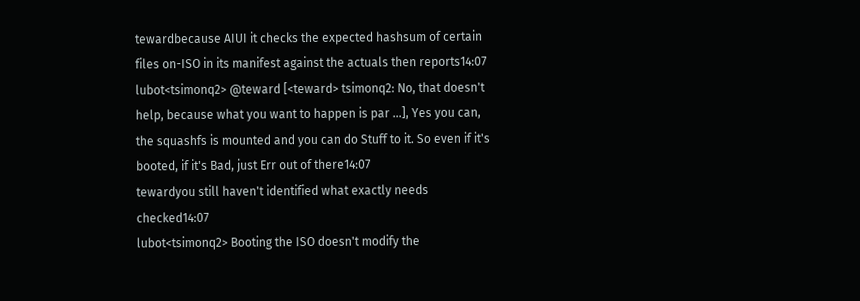tewardbecause AIUI it checks the expected hashsum of certain files on-ISO in its manifest against the actuals then reports14:07
lubot<tsimonq2> @teward [<teward> tsimonq2: No, that doesn't help, because what you want to happen is par …], Yes you can, the squashfs is mounted and you can do Stuff to it. So even if it's booted, if it's Bad, just Err out of there14:07
tewardyou still haven't identified what exactly needs checked14:07
lubot<tsimonq2> Booting the ISO doesn't modify the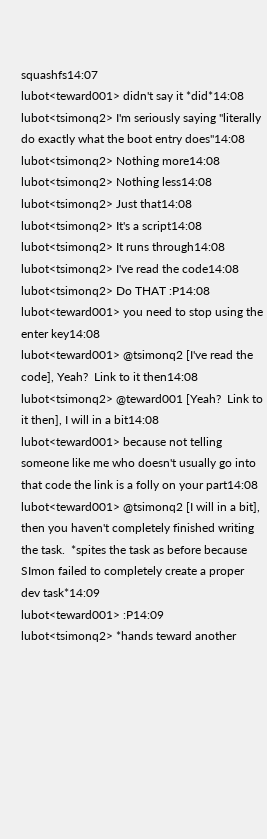squashfs14:07
lubot<teward001> didn't say it *did*14:08
lubot<tsimonq2> I'm seriously saying "literally do exactly what the boot entry does"14:08
lubot<tsimonq2> Nothing more14:08
lubot<tsimonq2> Nothing less14:08
lubot<tsimonq2> Just that14:08
lubot<tsimonq2> It's a script14:08
lubot<tsimonq2> It runs through14:08
lubot<tsimonq2> I've read the code14:08
lubot<tsimonq2> Do THAT :P14:08
lubot<teward001> you need to stop using the enter key14:08
lubot<teward001> @tsimonq2 [I've read the code], Yeah?  Link to it then14:08
lubot<tsimonq2> @teward001 [Yeah?  Link to it then], I will in a bit14:08
lubot<teward001> because not telling someone like me who doesn't usually go into that code the link is a folly on your part14:08
lubot<teward001> @tsimonq2 [I will in a bit], then you haven't completely finished writing the task.  *spites the task as before because SImon failed to completely create a proper dev task*14:09
lubot<teward001> :P14:09
lubot<tsimonq2> *hands teward another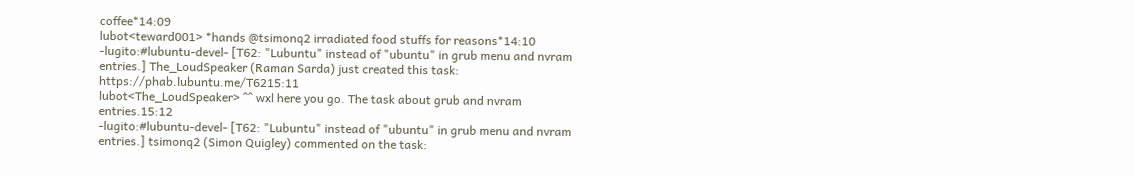coffee*14:09
lubot<teward001> *hands @tsimonq2 irradiated food stuffs for reasons*14:10
-lugito:#lubuntu-devel- [T62: "Lubuntu" instead of "ubuntu" in grub menu and nvram entries.] The_LoudSpeaker (Raman Sarda) just created this task: https://phab.lubuntu.me/T6215:11
lubot<The_LoudSpeaker> ^^ wxl here you go. The task about grub and nvram entries.15:12
-lugito:#lubuntu-devel- [T62: "Lubuntu" instead of "ubuntu" in grub menu and nvram entries.] tsimonq2 (Simon Quigley) commented on the task: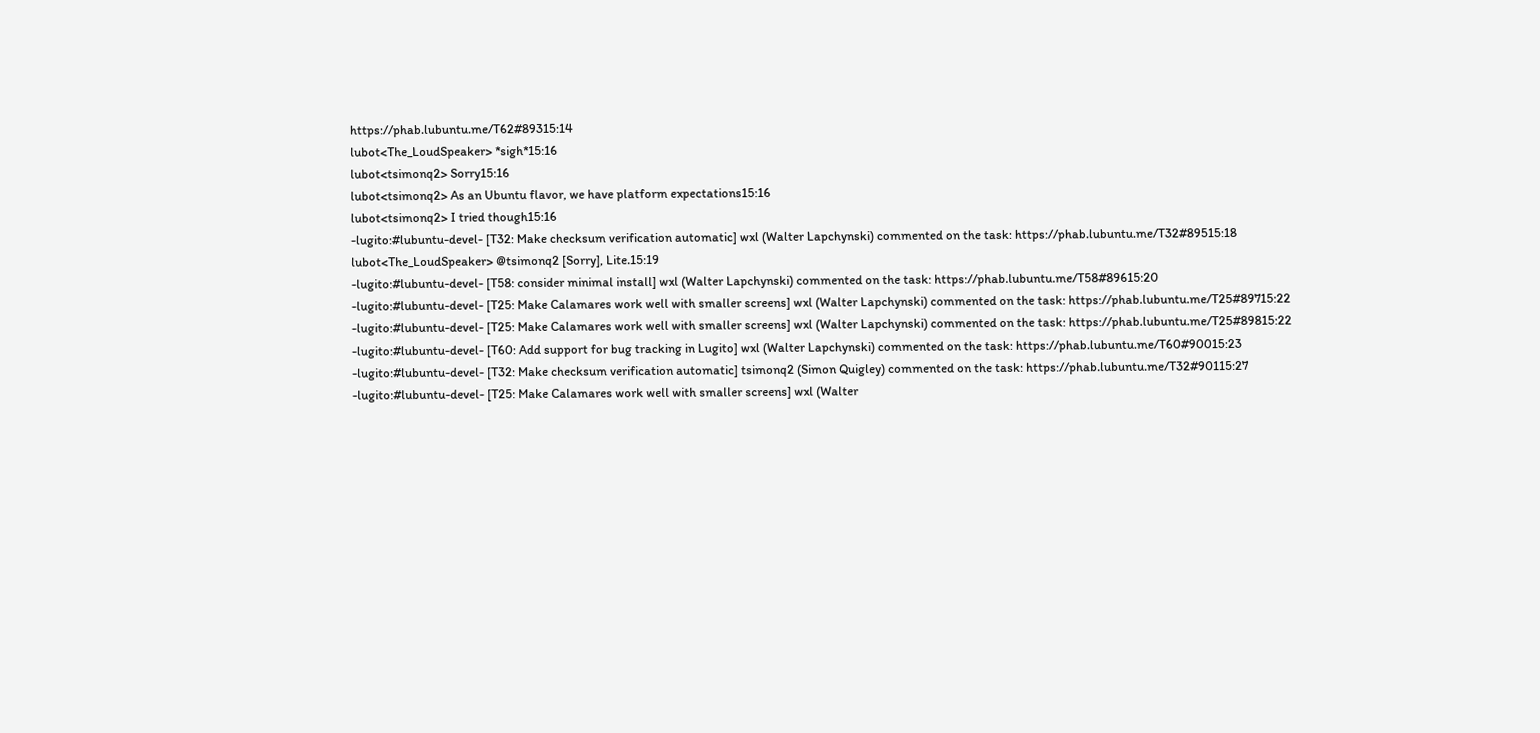https://phab.lubuntu.me/T62#89315:14
lubot<The_LoudSpeaker> *sigh*15:16
lubot<tsimonq2> Sorry15:16
lubot<tsimonq2> As an Ubuntu flavor, we have platform expectations15:16
lubot<tsimonq2> I tried though15:16
-lugito:#lubuntu-devel- [T32: Make checksum verification automatic] wxl (Walter Lapchynski) commented on the task: https://phab.lubuntu.me/T32#89515:18
lubot<The_LoudSpeaker> @tsimonq2 [Sorry], Lite.15:19
-lugito:#lubuntu-devel- [T58: consider minimal install] wxl (Walter Lapchynski) commented on the task: https://phab.lubuntu.me/T58#89615:20
-lugito:#lubuntu-devel- [T25: Make Calamares work well with smaller screens] wxl (Walter Lapchynski) commented on the task: https://phab.lubuntu.me/T25#89715:22
-lugito:#lubuntu-devel- [T25: Make Calamares work well with smaller screens] wxl (Walter Lapchynski) commented on the task: https://phab.lubuntu.me/T25#89815:22
-lugito:#lubuntu-devel- [T60: Add support for bug tracking in Lugito] wxl (Walter Lapchynski) commented on the task: https://phab.lubuntu.me/T60#90015:23
-lugito:#lubuntu-devel- [T32: Make checksum verification automatic] tsimonq2 (Simon Quigley) commented on the task: https://phab.lubuntu.me/T32#90115:27
-lugito:#lubuntu-devel- [T25: Make Calamares work well with smaller screens] wxl (Walter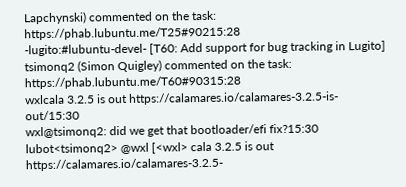Lapchynski) commented on the task: https://phab.lubuntu.me/T25#90215:28
-lugito:#lubuntu-devel- [T60: Add support for bug tracking in Lugito] tsimonq2 (Simon Quigley) commented on the task: https://phab.lubuntu.me/T60#90315:28
wxlcala 3.2.5 is out https://calamares.io/calamares-3.2.5-is-out/15:30
wxl@tsimonq2: did we get that bootloader/efi fix?15:30
lubot<tsimonq2> @wxl [<wxl> cala 3.2.5 is out https://calamares.io/calamares-3.2.5-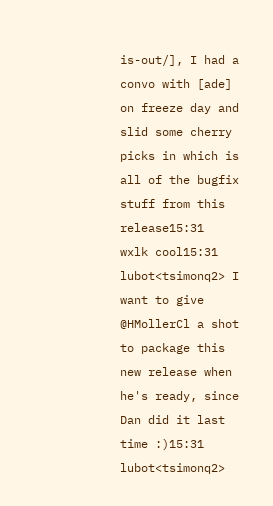is-out/], I had a convo with [ade] on freeze day and slid some cherry picks in which is all of the bugfix stuff from this release15:31
wxlk cool15:31
lubot<tsimonq2> I want to give @HMollerCl a shot to package this new release when he's ready, since Dan did it last time :)15:31
lubot<tsimonq2>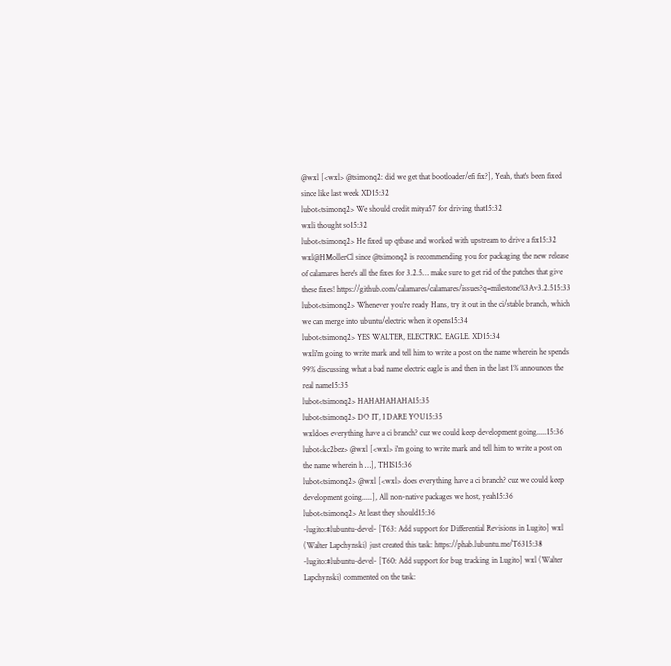@wxl [<wxl> @tsimonq2: did we get that bootloader/efi fix?], Yeah, that's been fixed since like last week XD15:32
lubot<tsimonq2> We should credit mitya57 for driving that15:32
wxli thought so15:32
lubot<tsimonq2> He fixed up qtbase and worked with upstream to drive a fix15:32
wxl@HMollerCl since @tsimonq2 is recommending you for packaging the new release of calamares here's all the fixes for 3.2.5… make sure to get rid of the patches that give these fixes! https://github.com/calamares/calamares/issues?q=milestone%3Av3.2.515:33
lubot<tsimonq2> Whenever you're ready Hans, try it out in the ci/stable branch, which we can merge into ubuntu/electric when it opens15:34
lubot<tsimonq2> YES WALTER, ELECTRIC. EAGLE. XD15:34
wxli'm going to write mark and tell him to write a post on the name wherein he spends 99% discussing what a bad name electric eagle is and then in the last 1% announces the real name15:35
lubot<tsimonq2> HAHAHAHAHA15:35
lubot<tsimonq2> DO IT, I DARE YOU15:35
wxldoes everything have a ci branch? cuz we could keep development going.....15:36
lubot<kc2bez> @wxl [<wxl> i'm going to write mark and tell him to write a post on the name wherein h …], THIS15:36
lubot<tsimonq2> @wxl [<wxl> does everything have a ci branch? cuz we could keep development going.....], All non-native packages we host, yeah15:36
lubot<tsimonq2> At least they should15:36
-lugito:#lubuntu-devel- [T63: Add support for Differential Revisions in Lugito] wxl (Walter Lapchynski) just created this task: https://phab.lubuntu.me/T6315:38
-lugito:#lubuntu-devel- [T60: Add support for bug tracking in Lugito] wxl (Walter Lapchynski) commented on the task: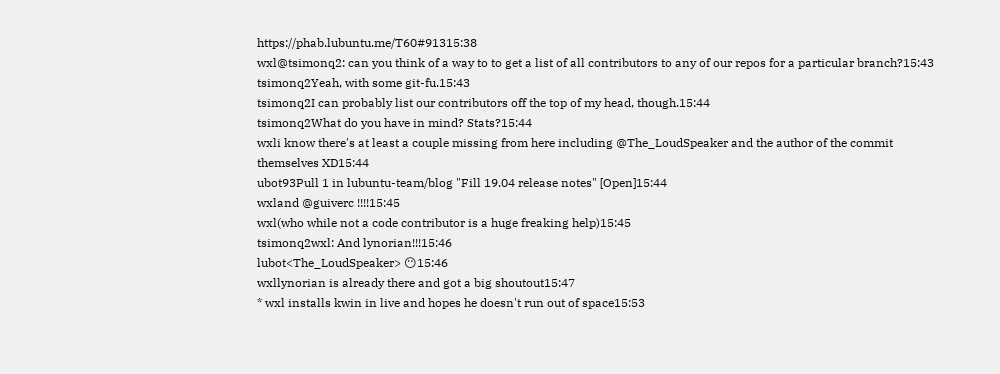https://phab.lubuntu.me/T60#91315:38
wxl@tsimonq2: can you think of a way to to get a list of all contributors to any of our repos for a particular branch?15:43
tsimonq2Yeah, with some git-fu.15:43
tsimonq2I can probably list our contributors off the top of my head, though.15:44
tsimonq2What do you have in mind? Stats?15:44
wxli know there's at least a couple missing from here including @The_LoudSpeaker and the author of the commit themselves XD15:44
ubot93Pull 1 in lubuntu-team/blog "Fill 19.04 release notes" [Open]15:44
wxland @guiverc !!!!15:45
wxl(who while not a code contributor is a huge freaking help)15:45
tsimonq2wxl: And lynorian!!!15:46
lubot<The_LoudSpeaker> 😶15:46
wxllynorian is already there and got a big shoutout15:47
* wxl installs kwin in live and hopes he doesn't run out of space15:53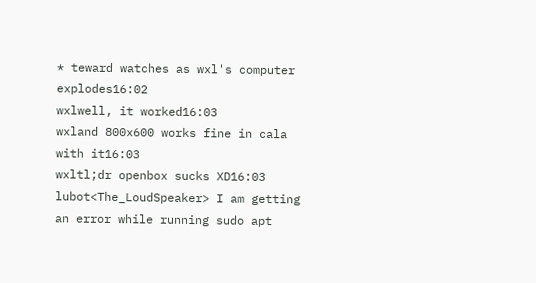* teward watches as wxl's computer explodes16:02
wxlwell, it worked16:03
wxland 800x600 works fine in cala with it16:03
wxltl;dr openbox sucks XD16:03
lubot<The_LoudSpeaker> I am getting an error while running sudo apt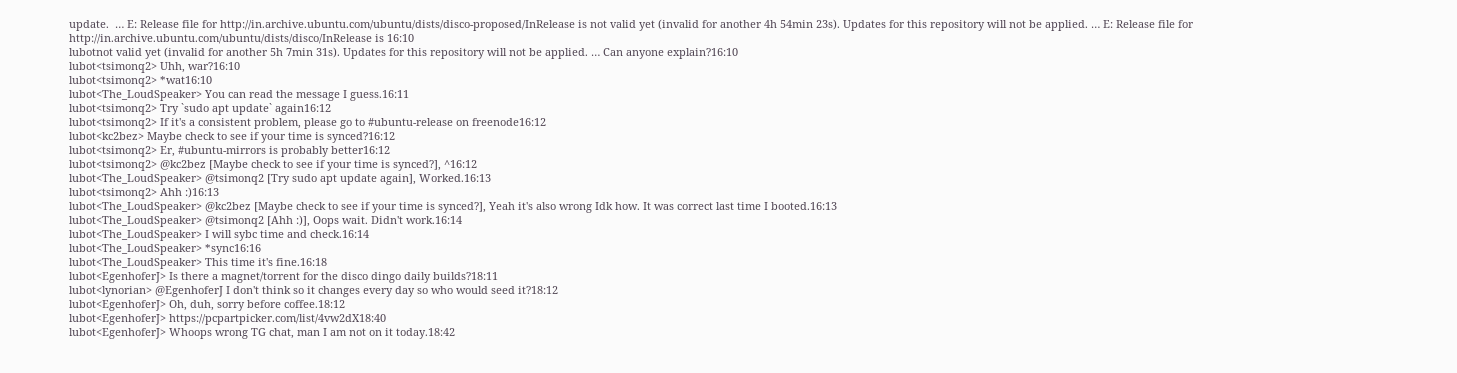update.  … E: Release file for http://in.archive.ubuntu.com/ubuntu/dists/disco-proposed/InRelease is not valid yet (invalid for another 4h 54min 23s). Updates for this repository will not be applied. … E: Release file for http://in.archive.ubuntu.com/ubuntu/dists/disco/InRelease is 16:10
lubotnot valid yet (invalid for another 5h 7min 31s). Updates for this repository will not be applied. … Can anyone explain?16:10
lubot<tsimonq2> Uhh, war?16:10
lubot<tsimonq2> *wat16:10
lubot<The_LoudSpeaker> You can read the message I guess.16:11
lubot<tsimonq2> Try `sudo apt update` again16:12
lubot<tsimonq2> If it's a consistent problem, please go to #ubuntu-release on freenode16:12
lubot<kc2bez> Maybe check to see if your time is synced?16:12
lubot<tsimonq2> Er, #ubuntu-mirrors is probably better16:12
lubot<tsimonq2> @kc2bez [Maybe check to see if your time is synced?], ^16:12
lubot<The_LoudSpeaker> @tsimonq2 [Try sudo apt update again], Worked.16:13
lubot<tsimonq2> Ahh :)16:13
lubot<The_LoudSpeaker> @kc2bez [Maybe check to see if your time is synced?], Yeah it's also wrong Idk how. It was correct last time I booted.16:13
lubot<The_LoudSpeaker> @tsimonq2 [Ahh :)], Oops wait. Didn't work.16:14
lubot<The_LoudSpeaker> I will sybc time and check.16:14
lubot<The_LoudSpeaker> *sync16:16
lubot<The_LoudSpeaker> This time it's fine.16:18
lubot<EgenhoferJ> Is there a magnet/torrent for the disco dingo daily builds?18:11
lubot<lynorian> @EgenhoferJ I don't think so it changes every day so who would seed it?18:12
lubot<EgenhoferJ> Oh, duh, sorry before coffee.18:12
lubot<EgenhoferJ> https://pcpartpicker.com/list/4vw2dX18:40
lubot<EgenhoferJ> Whoops wrong TG chat, man I am not on it today.18:42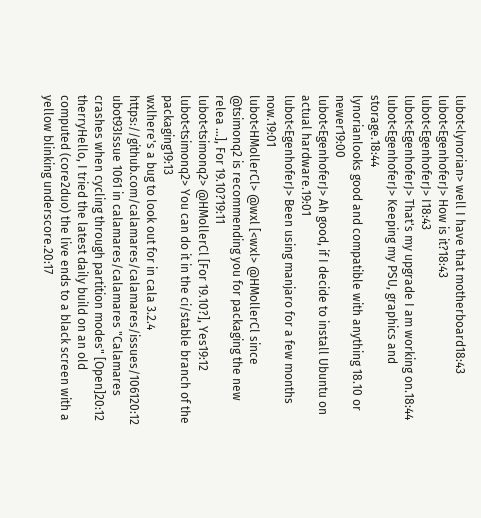lubot<lynorian> well I have that motherboard18:43
lubot<EgenhoferJ> How is it?18:43
lubot<EgenhoferJ> I18:43
lubot<EgenhoferJ> That's my upgrade I am working on.18:44
lubot<EgenhoferJ> Keeping my PSU, graphics and storage.18:44
lynorianlooks good and compatible with anything 18.10 or newer19:00
lubot<EgenhoferJ> Ah good, if I decide to install Ubuntu on actual hardware.19:01
lubot<EgenhoferJ> Been using manjaro for a few months now.19:01
lubot<HMollerCl> @wxl [<wxl> @HMollerCl since @tsimonq2 is recommending you for packaging the new relea …], For 19.10?19:11
lubot<tsimonq2> @HMollerCl [For 19.10?], Yes19:12
lubot<tsimonq2> You can do it in the ci/stable branch of the packaging19:13
wxlhere's a bug to look out for in cala 3.2.4 https://github.com/calamares/calamares/issues/106120:12
ubot93Issue 1061 in calamares/calamares "Calamares crashes when cycling through partition modes" [Open]20:12
therryHello, I tried the latest daily build on an old computed (core2duo) the live ends to a black screen with a yellow blinking underscore.20:17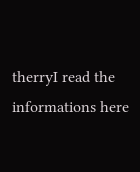therryI read the informations here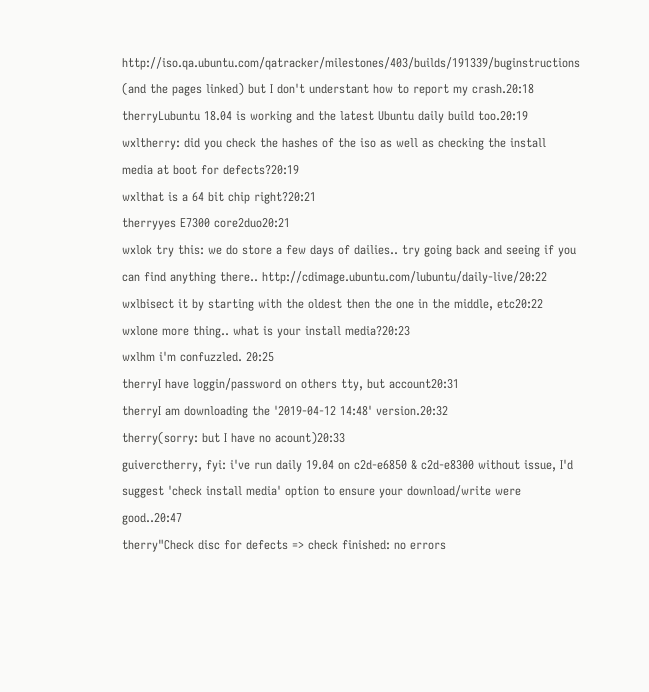http://iso.qa.ubuntu.com/qatracker/milestones/403/builds/191339/buginstructions (and the pages linked) but I don't understant how to report my crash.20:18
therryLubuntu 18.04 is working and the latest Ubuntu daily build too.20:19
wxltherry: did you check the hashes of the iso as well as checking the install media at boot for defects?20:19
wxlthat is a 64 bit chip right?20:21
therryyes E7300 core2duo20:21
wxlok try this: we do store a few days of dailies.. try going back and seeing if you can find anything there.. http://cdimage.ubuntu.com/lubuntu/daily-live/20:22
wxlbisect it by starting with the oldest then the one in the middle, etc20:22
wxlone more thing.. what is your install media?20:23
wxlhm i'm confuzzled. 20:25
therryI have loggin/password on others tty, but account20:31
therryI am downloading the '2019-04-12 14:48' version.20:32
therry(sorry: but I have no acount)20:33
guiverctherry, fyi: i've run daily 19.04 on c2d-e6850 & c2d-e8300 without issue, I'd suggest 'check install media' option to ensure your download/write were good..20:47
therry"Check disc for defects => check finished: no errors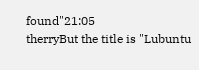found"21:05
therryBut the title is "Lubuntu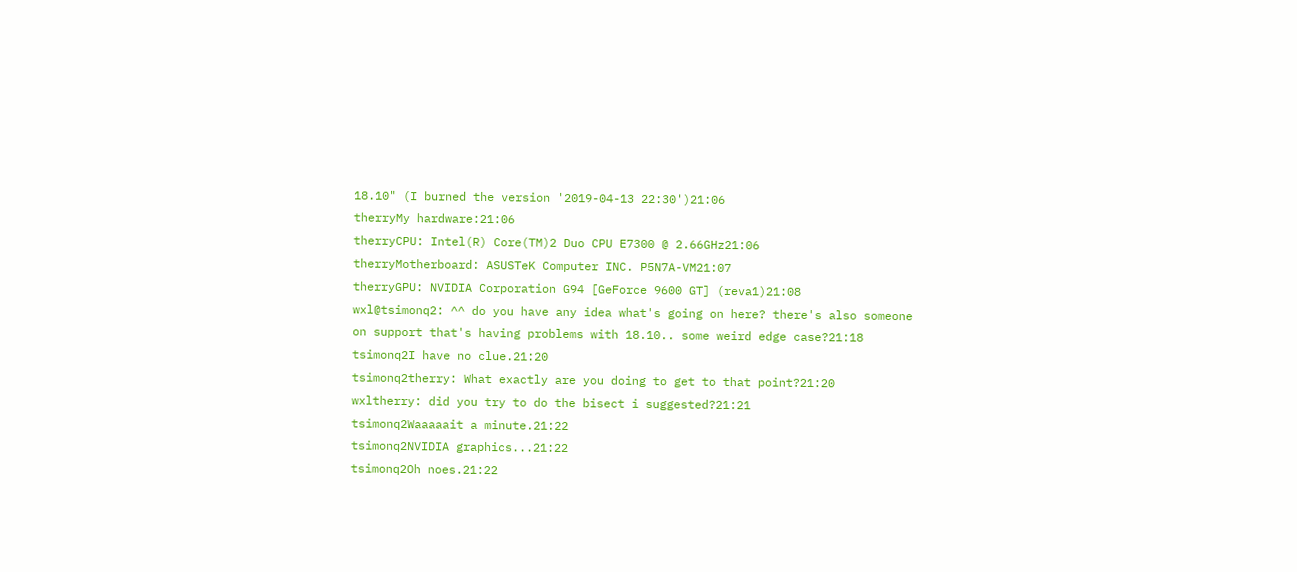18.10" (I burned the version '2019-04-13 22:30')21:06
therryMy hardware:21:06
therryCPU: Intel(R) Core(TM)2 Duo CPU E7300 @ 2.66GHz21:06
therryMotherboard: ASUSTeK Computer INC. P5N7A-VM21:07
therryGPU: NVIDIA Corporation G94 [GeForce 9600 GT] (reva1)21:08
wxl@tsimonq2: ^^ do you have any idea what's going on here? there's also someone on support that's having problems with 18.10.. some weird edge case?21:18
tsimonq2I have no clue.21:20
tsimonq2therry: What exactly are you doing to get to that point?21:20
wxltherry: did you try to do the bisect i suggested?21:21
tsimonq2Waaaaait a minute.21:22
tsimonq2NVIDIA graphics...21:22
tsimonq2Oh noes.21:22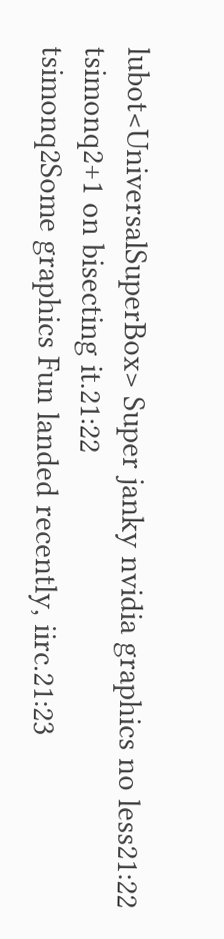lubot<UniversalSuperBox> Super janky nvidia graphics no less21:22
tsimonq2+1 on bisecting it.21:22
tsimonq2Some graphics Fun landed recently, iirc.21:23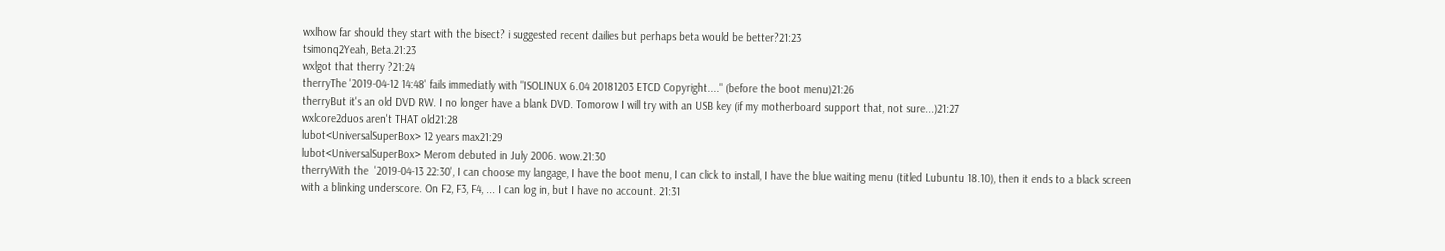wxlhow far should they start with the bisect? i suggested recent dailies but perhaps beta would be better?21:23
tsimonq2Yeah, Beta.21:23
wxlgot that therry ?21:24
therryThe '2019-04-12 14:48' fails immediatly with "ISOLINUX 6.04 20181203 ETCD Copyright...." (before the boot menu)21:26
therryBut it's an old DVD RW. I no longer have a blank DVD. Tomorow I will try with an USB key (if my motherboard support that, not sure...)21:27
wxlcore2duos aren't THAT old21:28
lubot<UniversalSuperBox> 12 years max21:29
lubot<UniversalSuperBox> Merom debuted in July 2006. wow.21:30
therryWith the  '2019-04-13 22:30', I can choose my langage, I have the boot menu, I can click to install, I have the blue waiting menu (titled Lubuntu 18.10), then it ends to a black screen with a blinking underscore. On F2, F3, F4, ... I can log in, but I have no account. 21:31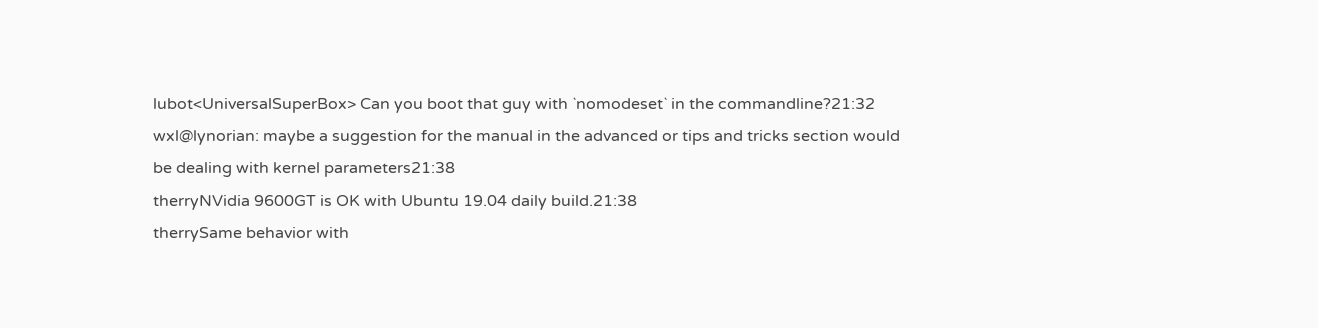lubot<UniversalSuperBox> Can you boot that guy with `nomodeset` in the commandline?21:32
wxl@lynorian: maybe a suggestion for the manual in the advanced or tips and tricks section would be dealing with kernel parameters21:38
therryNVidia 9600GT is OK with Ubuntu 19.04 daily build.21:38
therrySame behavior with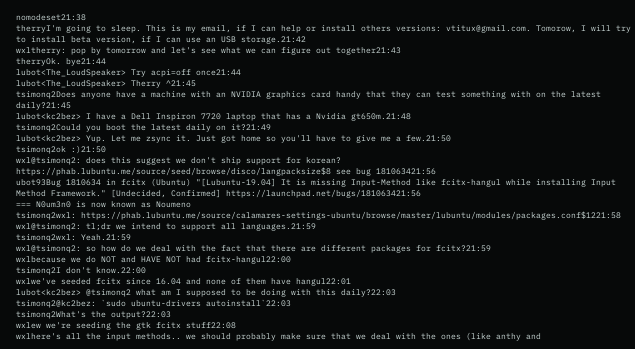nomodeset21:38
therryI'm going to sleep. This is my email, if I can help or install others versions: vtitux@gmail.com. Tomorow, I will try to install beta version, if I can use an USB storage.21:42
wxltherry: pop by tomorrow and let's see what we can figure out together21:43
therryOk. bye21:44
lubot<The_LoudSpeaker> Try acpi=off once21:44
lubot<The_LoudSpeaker> Therry ^21:45
tsimonq2Does anyone have a machine with an NVIDIA graphics card handy that they can test something with on the latest daily?21:45
lubot<kc2bez> I have a Dell Inspiron 7720 laptop that has a Nvidia gt650m.21:48
tsimonq2Could you boot the latest daily on it?21:49
lubot<kc2bez> Yup. Let me zsync it. Just got home so you'll have to give me a few.21:50
tsimonq2ok :)21:50
wxl@tsimonq2: does this suggest we don't ship support for korean? https://phab.lubuntu.me/source/seed/browse/disco/langpacksize$8 see bug 181063421:56
ubot93Bug 1810634 in fcitx (Ubuntu) "[Lubuntu-19.04] It is missing Input-Method like fcitx-hangul while installing Input Method Framework." [Undecided, Confirmed] https://launchpad.net/bugs/181063421:56
=== N0um3n0 is now known as Noumeno
tsimonq2wxl: https://phab.lubuntu.me/source/calamares-settings-ubuntu/browse/master/lubuntu/modules/packages.conf$1221:58
wxl@tsimonq2: tl;dr we intend to support all languages.21:59
tsimonq2wxl: Yeah.21:59
wxl@tsimonq2: so how do we deal with the fact that there are different packages for fcitx?21:59
wxlbecause we do NOT and HAVE NOT had fcitx-hangul22:00
tsimonq2I don't know.22:00
wxlwe've seeded fcitx since 16.04 and none of them have hangul22:01
lubot<kc2bez> @tsimonq2 what am I supposed to be doing with this daily?22:03
tsimonq2@kc2bez: `sudo ubuntu-drivers autoinstall`22:03
tsimonq2What's the output?22:03
wxlew we're seeding the gtk fcitx stuff22:08
wxlhere's all the input methods.. we should probably make sure that we deal with the ones (like anthy and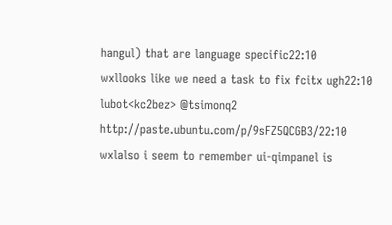hangul) that are language specific22:10
wxllooks like we need a task to fix fcitx ugh22:10
lubot<kc2bez> @tsimonq2 http://paste.ubuntu.com/p/9sFZ5QCGB3/22:10
wxlalso i seem to remember ui-qimpanel is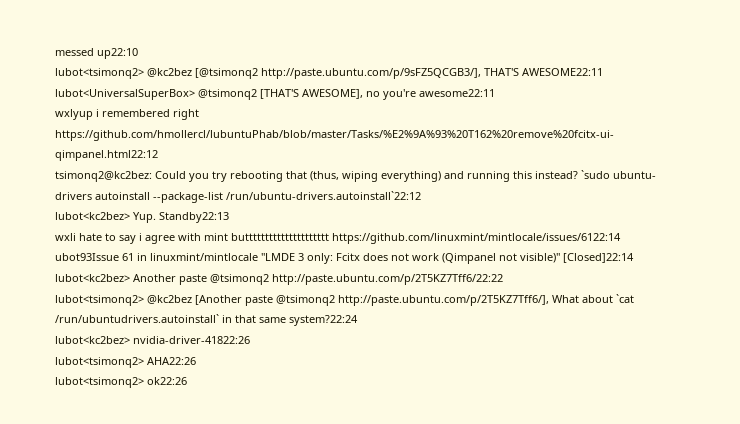messed up22:10
lubot<tsimonq2> @kc2bez [@tsimonq2 http://paste.ubuntu.com/p/9sFZ5QCGB3/], THAT'S AWESOME22:11
lubot<UniversalSuperBox> @tsimonq2 [THAT'S AWESOME], no you're awesome22:11
wxlyup i remembered right https://github.com/hmollercl/lubuntuPhab/blob/master/Tasks/%E2%9A%93%20T162%20remove%20fcitx-ui-qimpanel.html22:12
tsimonq2@kc2bez: Could you try rebooting that (thus, wiping everything) and running this instead? `sudo ubuntu-drivers autoinstall --package-list /run/ubuntu-drivers.autoinstall`22:12
lubot<kc2bez> Yup. Standby22:13
wxli hate to say i agree with mint buttttttttttttttttttttt https://github.com/linuxmint/mintlocale/issues/6122:14
ubot93Issue 61 in linuxmint/mintlocale "LMDE 3 only: Fcitx does not work (Qimpanel not visible)" [Closed]22:14
lubot<kc2bez> Another paste @tsimonq2 http://paste.ubuntu.com/p/2T5KZ7Tff6/22:22
lubot<tsimonq2> @kc2bez [Another paste @tsimonq2 http://paste.ubuntu.com/p/2T5KZ7Tff6/], What about `cat /run/ubuntudrivers.autoinstall` in that same system?22:24
lubot<kc2bez> nvidia-driver-41822:26
lubot<tsimonq2> AHA22:26
lubot<tsimonq2> ok22:26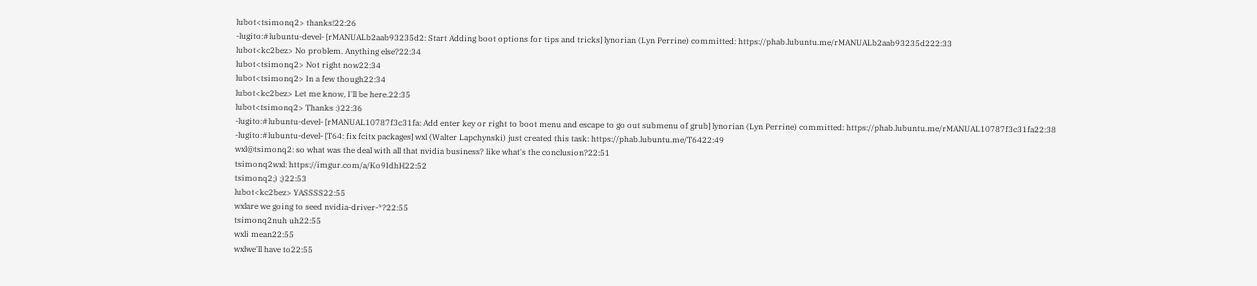lubot<tsimonq2> thanks!22:26
-lugito:#lubuntu-devel- [rMANUALb2aab93235d2: Start Adding boot options for tips and tricks] lynorian (Lyn Perrine) committed: https://phab.lubuntu.me/rMANUALb2aab93235d222:33
lubot<kc2bez> No problem. Anything else?22:34
lubot<tsimonq2> Not right now22:34
lubot<tsimonq2> In a few though22:34
lubot<kc2bez> Let me know, I'll be here.22:35
lubot<tsimonq2> Thanks :)22:36
-lugito:#lubuntu-devel- [rMANUAL10787f3c31fa: Add enter key or right to boot menu and escape to go out submenu of grub] lynorian (Lyn Perrine) committed: https://phab.lubuntu.me/rMANUAL10787f3c31fa22:38
-lugito:#lubuntu-devel- [T64: fix fcitx packages] wxl (Walter Lapchynski) just created this task: https://phab.lubuntu.me/T6422:49
wxl@tsimonq2: so what was the deal with all that nvidia business? like what's the conclusion?22:51
tsimonq2wxl: https://imgur.com/a/Ko9IdhH22:52
tsimonq2;) ;)22:53
lubot<kc2bez> YASSSS22:55
wxlare we going to seed nvidia-driver-*?22:55
tsimonq2nuh uh22:55
wxli mean22:55
wxlwe'll have to22:55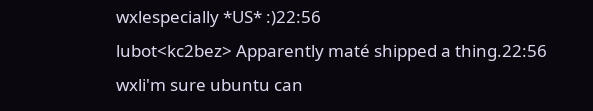wxlespecially *US* :)22:56
lubot<kc2bez> Apparently maté shipped a thing.22:56
wxli'm sure ubuntu can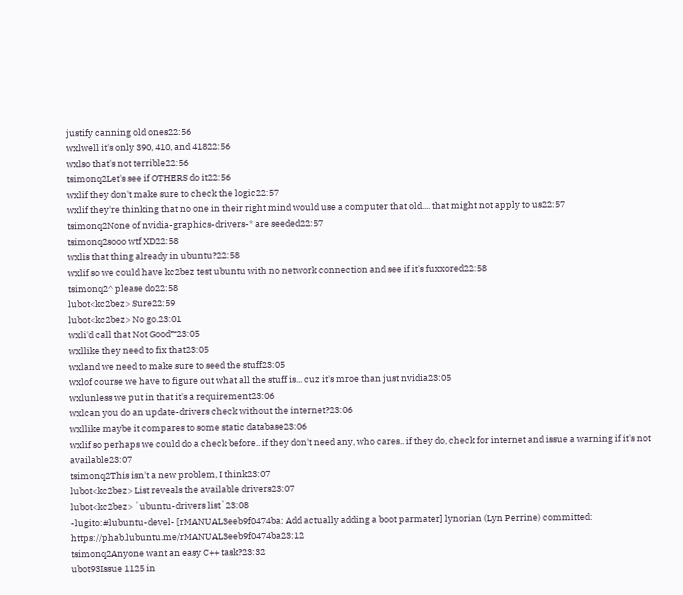justify canning old ones22:56
wxlwell it's only 390, 410, and 41822:56
wxlso that's not terrible22:56
tsimonq2Let's see if OTHERS do it22:56
wxlif they don't make sure to check the logic22:57
wxlif they're thinking that no one in their right mind would use a computer that old.... that might not apply to us22:57
tsimonq2None of nvidia-graphics-drivers-* are seeded22:57
tsimonq2sooo wtf XD22:58
wxlis that thing already in ubuntu?22:58
wxlif so we could have kc2bez test ubuntu with no network connection and see if it's fuxxored22:58
tsimonq2^ please do22:58
lubot<kc2bez> Sure22:59
lubot<kc2bez> No go.23:01
wxli'd call that Not Good™23:05
wxllike they need to fix that23:05
wxland we need to make sure to seed the stuff23:05
wxlof course we have to figure out what all the stuff is... cuz it's mroe than just nvidia23:05
wxlunless we put in that it's a requirement23:06
wxlcan you do an update-drivers check without the internet?23:06
wxllike maybe it compares to some static database23:06
wxlif so perhaps we could do a check before.. if they don't need any, who cares.. if they do, check for internet and issue a warning if it's not available23:07
tsimonq2This isn't a new problem, I think23:07
lubot<kc2bez> List reveals the available drivers23:07
lubot<kc2bez> `ubuntu-drivers list`23:08
-lugito:#lubuntu-devel- [rMANUAL3eeb9f0474ba: Add actually adding a boot parmater] lynorian (Lyn Perrine) committed: https://phab.lubuntu.me/rMANUAL3eeb9f0474ba23:12
tsimonq2Anyone want an easy C++ task?23:32
ubot93Issue 1125 in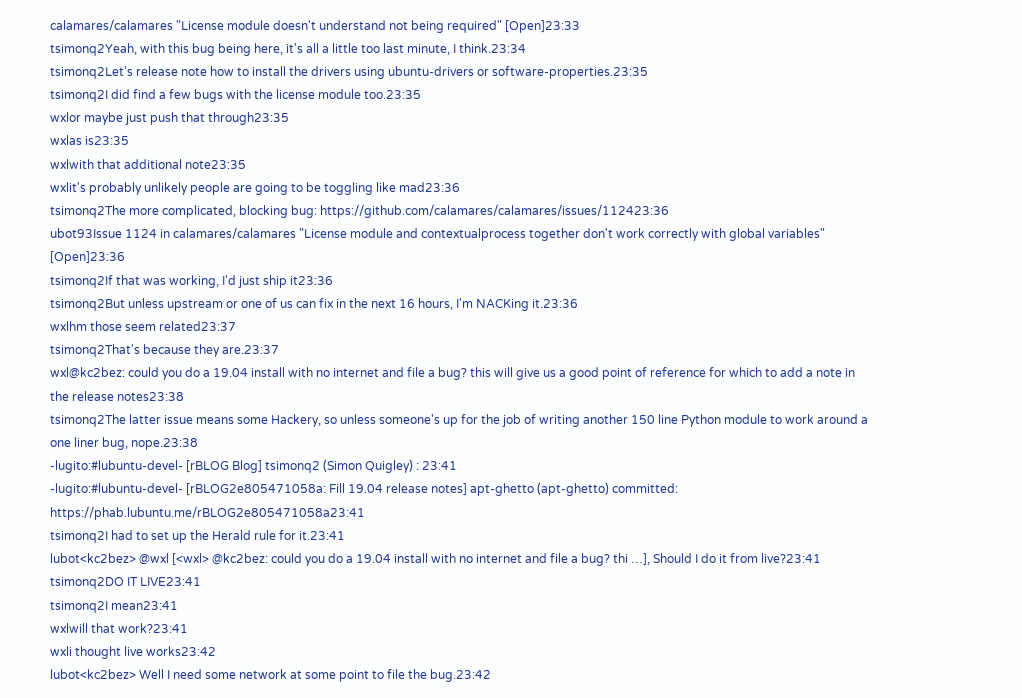calamares/calamares "License module doesn't understand not being required" [Open]23:33
tsimonq2Yeah, with this bug being here, it's all a little too last minute, I think.23:34
tsimonq2Let's release note how to install the drivers using ubuntu-drivers or software-properties.23:35
tsimonq2I did find a few bugs with the license module too.23:35
wxlor maybe just push that through23:35
wxlas is23:35
wxlwith that additional note23:35
wxlit's probably unlikely people are going to be toggling like mad23:36
tsimonq2The more complicated, blocking bug: https://github.com/calamares/calamares/issues/112423:36
ubot93Issue 1124 in calamares/calamares "License module and contextualprocess together don't work correctly with global variables" [Open]23:36
tsimonq2If that was working, I'd just ship it23:36
tsimonq2But unless upstream or one of us can fix in the next 16 hours, I'm NACKing it.23:36
wxlhm those seem related23:37
tsimonq2That's because they are.23:37
wxl@kc2bez: could you do a 19.04 install with no internet and file a bug? this will give us a good point of reference for which to add a note in the release notes23:38
tsimonq2The latter issue means some Hackery, so unless someone's up for the job of writing another 150 line Python module to work around a one liner bug, nope.23:38
-lugito:#lubuntu-devel- [rBLOG Blog] tsimonq2 (Simon Quigley) : 23:41
-lugito:#lubuntu-devel- [rBLOG2e805471058a: Fill 19.04 release notes] apt-ghetto (apt-ghetto) committed: https://phab.lubuntu.me/rBLOG2e805471058a23:41
tsimonq2I had to set up the Herald rule for it.23:41
lubot<kc2bez> @wxl [<wxl> @kc2bez: could you do a 19.04 install with no internet and file a bug? thi …], Should I do it from live?23:41
tsimonq2DO IT LIVE23:41
tsimonq2I mean23:41
wxlwill that work?23:41
wxli thought live works23:42
lubot<kc2bez> Well I need some network at some point to file the bug.23:42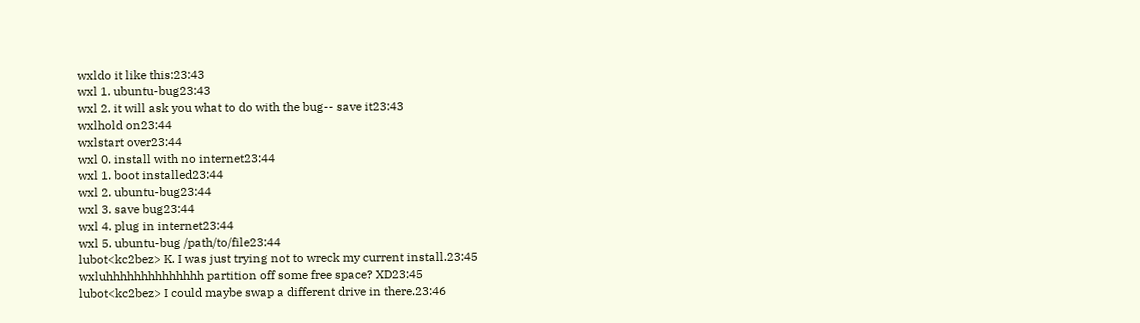wxldo it like this:23:43
wxl 1. ubuntu-bug23:43
wxl 2. it will ask you what to do with the bug-- save it23:43
wxlhold on23:44
wxlstart over23:44
wxl 0. install with no internet23:44
wxl 1. boot installed23:44
wxl 2. ubuntu-bug23:44
wxl 3. save bug23:44
wxl 4. plug in internet23:44
wxl 5. ubuntu-bug /path/to/file23:44
lubot<kc2bez> K. I was just trying not to wreck my current install.23:45
wxluhhhhhhhhhhhhhh partition off some free space? XD23:45
lubot<kc2bez> I could maybe swap a different drive in there.23:46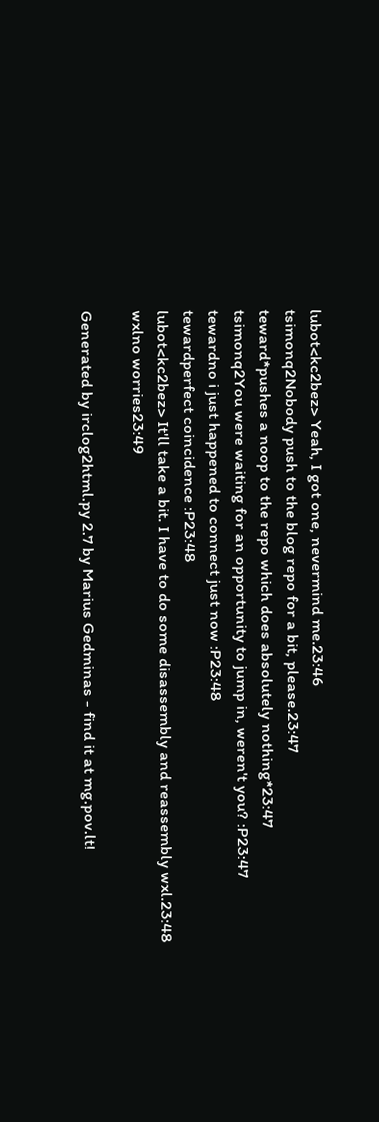lubot<kc2bez> Yeah, I got one, nevermind me.23:46
tsimonq2Nobody push to the blog repo for a bit, please.23:47
teward*pushes a noop to the repo which does absolutely nothing*23:47
tsimonq2You were waiting for an opportunity to jump in, weren't you? :P23:47
tewardno i just happened to connect just now :P23:48
tewardperfect coincidence :P23:48
lubot<kc2bez> It'll take a bit. I have to do some disassembly and reassembly wxl.23:48
wxlno worries23:49

Generated by irclog2html.py 2.7 by Marius Gedminas - find it at mg.pov.lt!